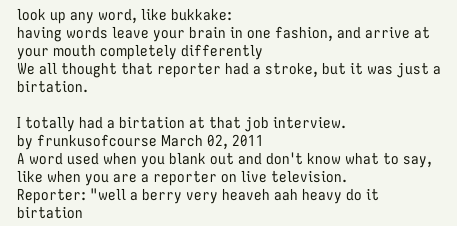look up any word, like bukkake:
having words leave your brain in one fashion, and arrive at your mouth completely differently
We all thought that reporter had a stroke, but it was just a birtation.

I totally had a birtation at that job interview.
by frunkusofcourse March 02, 2011
A word used when you blank out and don't know what to say, like when you are a reporter on live television.
Reporter: "well a berry very heaveh aah heavy do it birtation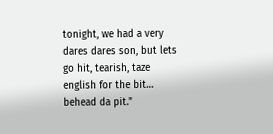tonight, we had a very dares dares son, but lets go hit, tearish, taze english for the bit… behead da pit."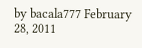by bacala777 February 28, 2011